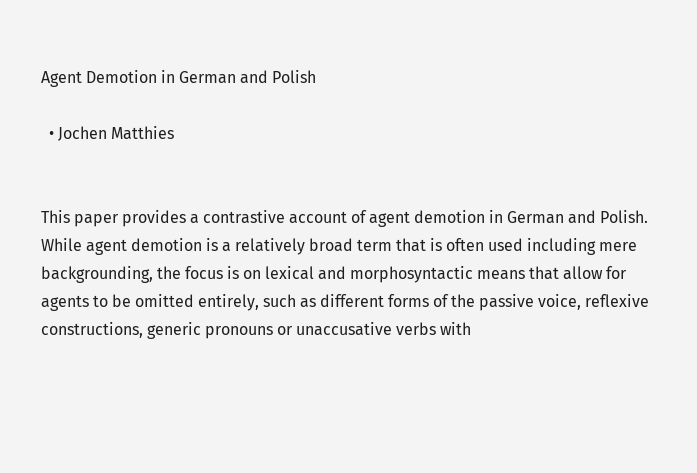Agent Demotion in German and Polish

  • Jochen Matthies


This paper provides a contrastive account of agent demotion in German and Polish. While agent demotion is a relatively broad term that is often used including mere backgrounding, the focus is on lexical and morphosyntactic means that allow for agents to be omitted entirely, such as different forms of the passive voice, reflexive constructions, generic pronouns or unaccusative verbs with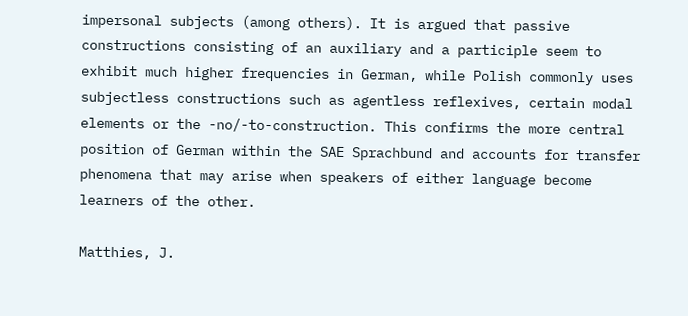impersonal subjects (among others). It is argued that passive constructions consisting of an auxiliary and a participle seem to exhibit much higher frequencies in German, while Polish commonly uses subjectless constructions such as agentless reflexives, certain modal elements or the -no/-to-construction. This confirms the more central position of German within the SAE Sprachbund and accounts for transfer phenomena that may arise when speakers of either language become learners of the other.

Matthies, J.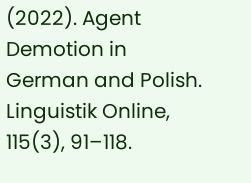(2022). Agent Demotion in German and Polish. Linguistik Online, 115(3), 91–118.